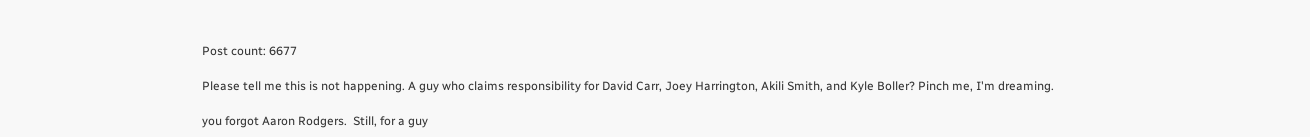Post count: 6677

Please tell me this is not happening. A guy who claims responsibility for David Carr, Joey Harrington, Akili Smith, and Kyle Boller? Pinch me, I'm dreaming.

you forgot Aaron Rodgers.  Still, for a guy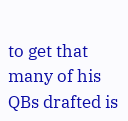to get that many of his QBs drafted is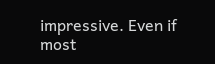impressive. Even if most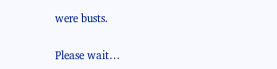were busts.

Please wait…